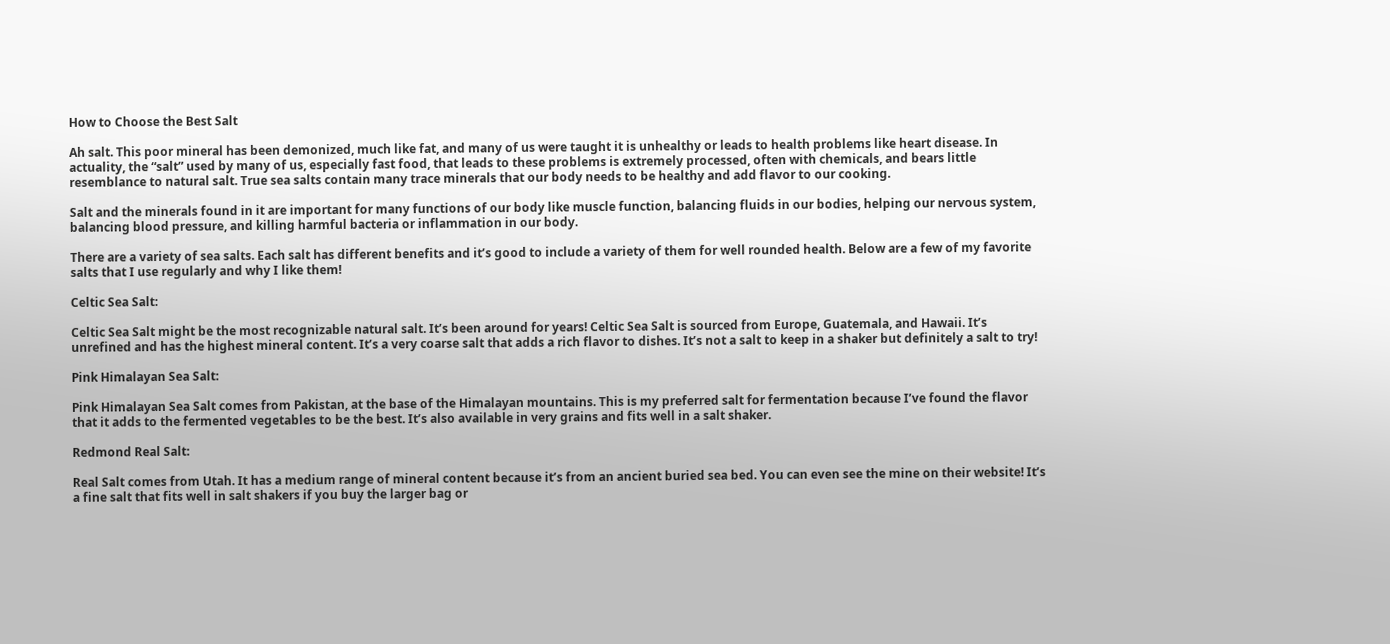How to Choose the Best Salt

Ah salt. This poor mineral has been demonized, much like fat, and many of us were taught it is unhealthy or leads to health problems like heart disease. In actuality, the “salt” used by many of us, especially fast food, that leads to these problems is extremely processed, often with chemicals, and bears little resemblance to natural salt. True sea salts contain many trace minerals that our body needs to be healthy and add flavor to our cooking.

Salt and the minerals found in it are important for many functions of our body like muscle function, balancing fluids in our bodies, helping our nervous system, balancing blood pressure, and killing harmful bacteria or inflammation in our body.

There are a variety of sea salts. Each salt has different benefits and it’s good to include a variety of them for well rounded health. Below are a few of my favorite salts that I use regularly and why I like them!

Celtic Sea Salt:

Celtic Sea Salt might be the most recognizable natural salt. It’s been around for years! Celtic Sea Salt is sourced from Europe, Guatemala, and Hawaii. It’s unrefined and has the highest mineral content. It’s a very coarse salt that adds a rich flavor to dishes. It’s not a salt to keep in a shaker but definitely a salt to try!

Pink Himalayan Sea Salt:

Pink Himalayan Sea Salt comes from Pakistan, at the base of the Himalayan mountains. This is my preferred salt for fermentation because I’ve found the flavor that it adds to the fermented vegetables to be the best. It’s also available in very grains and fits well in a salt shaker.

Redmond Real Salt:

Real Salt comes from Utah. It has a medium range of mineral content because it’s from an ancient buried sea bed. You can even see the mine on their website! It’s a fine salt that fits well in salt shakers if you buy the larger bag or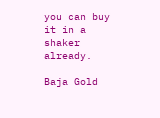you can buy it in a shaker already.

Baja Gold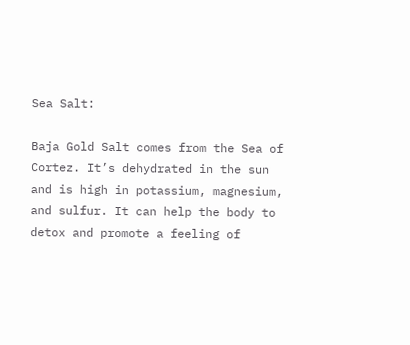Sea Salt:

Baja Gold Salt comes from the Sea of Cortez. It’s dehydrated in the sun and is high in potassium, magnesium, and sulfur. It can help the body to detox and promote a feeling of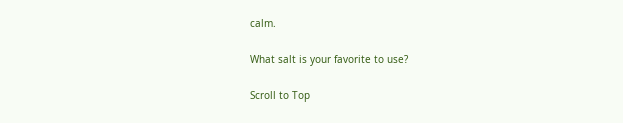calm.

What salt is your favorite to use?

Scroll to Top